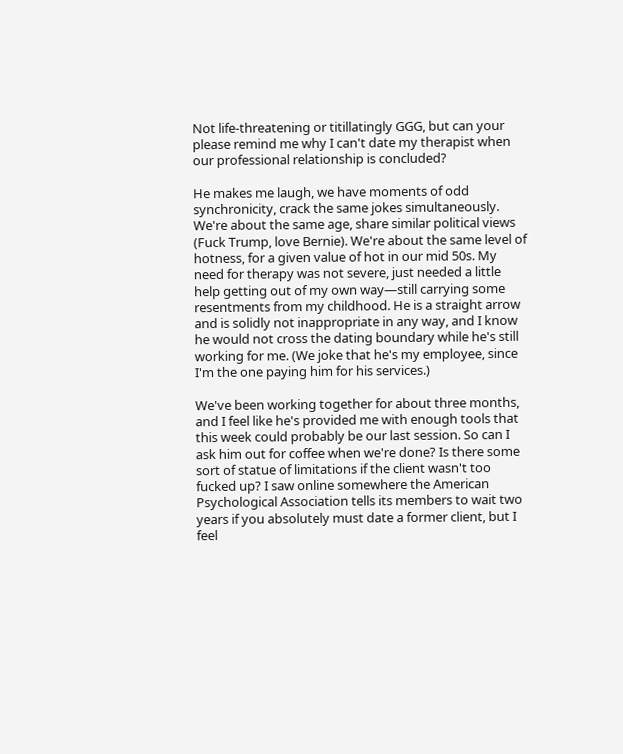Not life-threatening or titillatingly GGG, but can your please remind me why I can't date my therapist when our professional relationship is concluded?

He makes me laugh, we have moments of odd synchronicity, crack the same jokes simultaneously. We're about the same age, share similar political views (Fuck Trump, love Bernie). We're about the same level of hotness, for a given value of hot in our mid 50s. My need for therapy was not severe, just needed a little help getting out of my own way—still carrying some resentments from my childhood. He is a straight arrow and is solidly not inappropriate in any way, and I know he would not cross the dating boundary while he's still working for me. (We joke that he's my employee, since I'm the one paying him for his services.)

We've been working together for about three months, and I feel like he's provided me with enough tools that this week could probably be our last session. So can I ask him out for coffee when we're done? Is there some sort of statue of limitations if the client wasn't too fucked up? I saw online somewhere the American Psychological Association tells its members to wait two years if you absolutely must date a former client, but I feel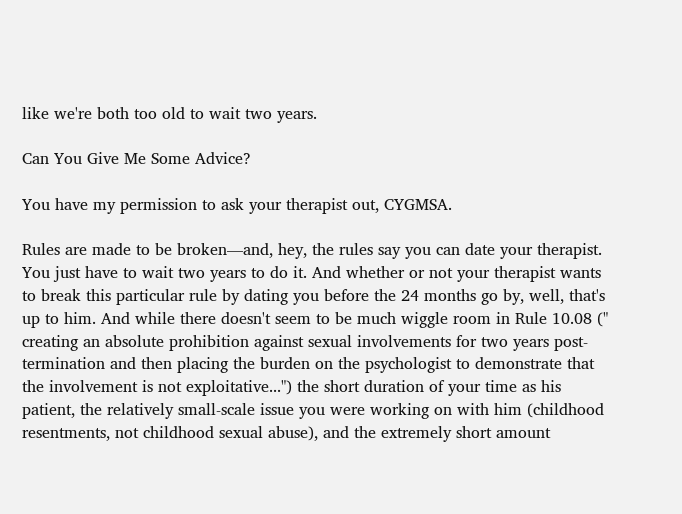like we're both too old to wait two years.

Can You Give Me Some Advice?

You have my permission to ask your therapist out, CYGMSA.

Rules are made to be broken—and, hey, the rules say you can date your therapist. You just have to wait two years to do it. And whether or not your therapist wants to break this particular rule by dating you before the 24 months go by, well, that's up to him. And while there doesn't seem to be much wiggle room in Rule 10.08 (" creating an absolute prohibition against sexual involvements for two years post-termination and then placing the burden on the psychologist to demonstrate that the involvement is not exploitative...") the short duration of your time as his patient, the relatively small-scale issue you were working on with him (childhood resentments, not childhood sexual abuse), and the extremely short amount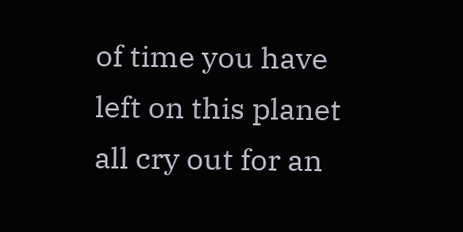of time you have left on this planet all cry out for an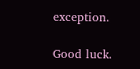exception.

Good luck.